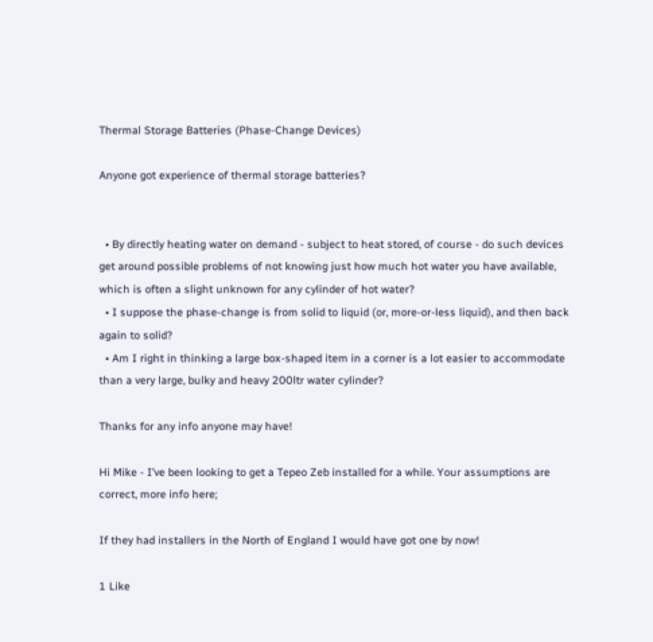Thermal Storage Batteries (Phase-Change Devices)

Anyone got experience of thermal storage batteries?


  • By directly heating water on demand - subject to heat stored, of course - do such devices get around possible problems of not knowing just how much hot water you have available, which is often a slight unknown for any cylinder of hot water?
  • I suppose the phase-change is from solid to liquid (or, more-or-less liquid), and then back again to solid?
  • Am I right in thinking a large box-shaped item in a corner is a lot easier to accommodate than a very large, bulky and heavy 200ltr water cylinder?

Thanks for any info anyone may have!

Hi Mike - I’ve been looking to get a Tepeo Zeb installed for a while. Your assumptions are correct, more info here;

If they had installers in the North of England I would have got one by now!

1 Like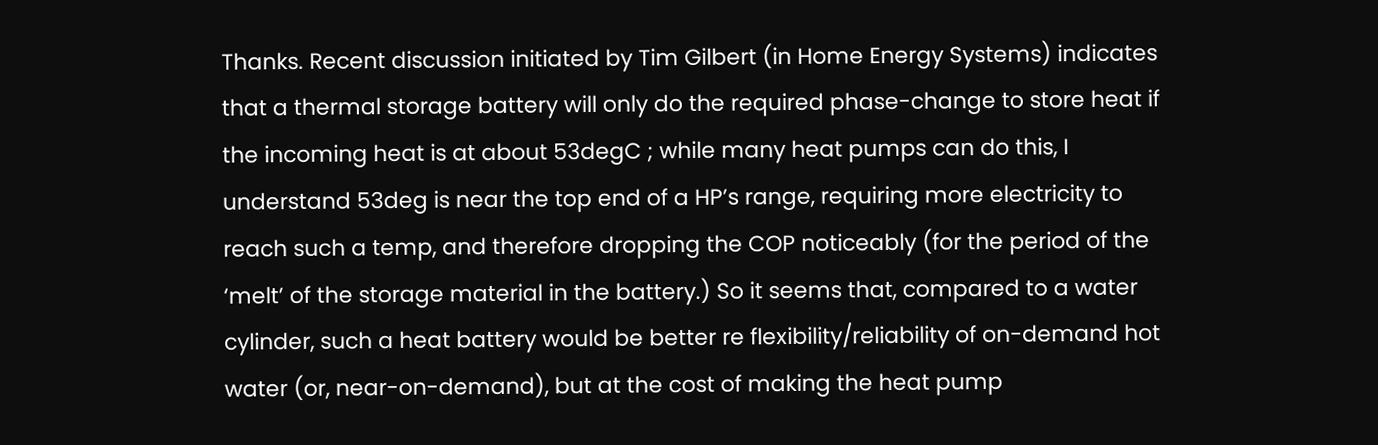Thanks. Recent discussion initiated by Tim Gilbert (in Home Energy Systems) indicates that a thermal storage battery will only do the required phase-change to store heat if the incoming heat is at about 53degC ; while many heat pumps can do this, I understand 53deg is near the top end of a HP’s range, requiring more electricity to reach such a temp, and therefore dropping the COP noticeably (for the period of the ‘melt’ of the storage material in the battery.) So it seems that, compared to a water cylinder, such a heat battery would be better re flexibility/reliability of on-demand hot water (or, near-on-demand), but at the cost of making the heat pump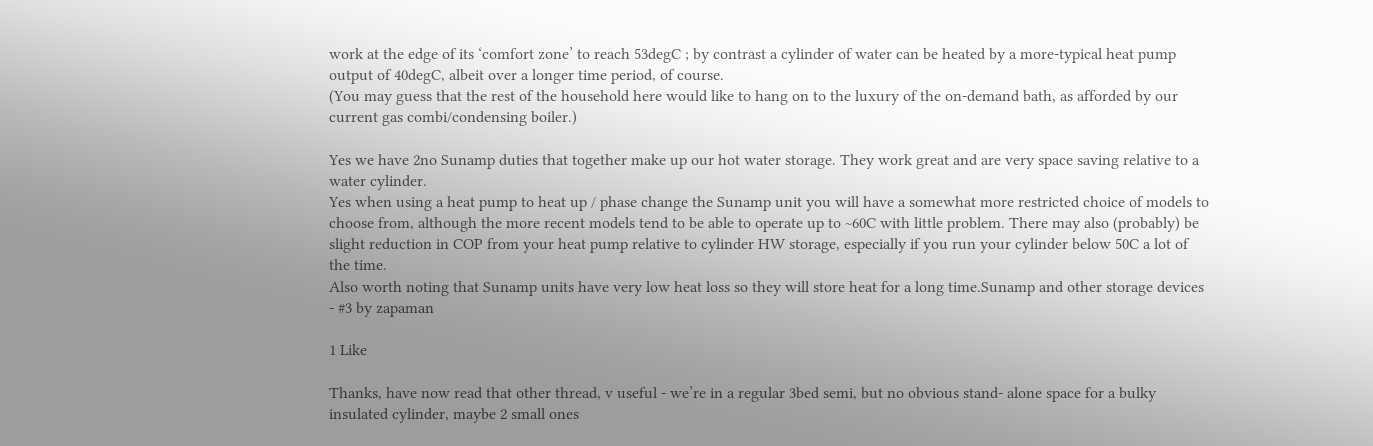work at the edge of its ‘comfort zone’ to reach 53degC ; by contrast a cylinder of water can be heated by a more-typical heat pump output of 40degC, albeit over a longer time period, of course.
(You may guess that the rest of the household here would like to hang on to the luxury of the on-demand bath, as afforded by our current gas combi/condensing boiler.)

Yes we have 2no Sunamp duties that together make up our hot water storage. They work great and are very space saving relative to a water cylinder.
Yes when using a heat pump to heat up / phase change the Sunamp unit you will have a somewhat more restricted choice of models to choose from, although the more recent models tend to be able to operate up to ~60C with little problem. There may also (probably) be slight reduction in COP from your heat pump relative to cylinder HW storage, especially if you run your cylinder below 50C a lot of the time.
Also worth noting that Sunamp units have very low heat loss so they will store heat for a long time.Sunamp and other storage devices - #3 by zapaman

1 Like

Thanks, have now read that other thread, v useful - we’re in a regular 3bed semi, but no obvious stand- alone space for a bulky insulated cylinder, maybe 2 small ones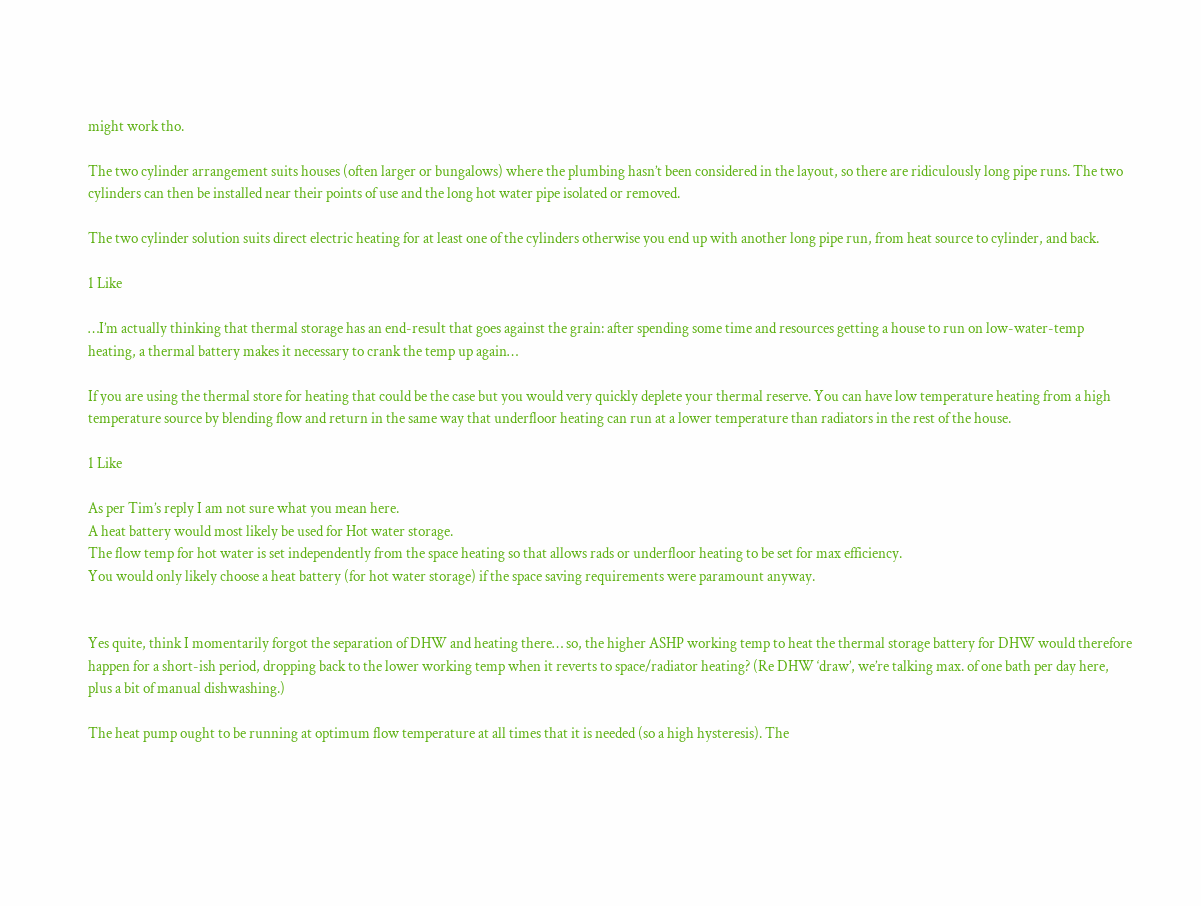might work tho.

The two cylinder arrangement suits houses (often larger or bungalows) where the plumbing hasn’t been considered in the layout, so there are ridiculously long pipe runs. The two cylinders can then be installed near their points of use and the long hot water pipe isolated or removed.

The two cylinder solution suits direct electric heating for at least one of the cylinders otherwise you end up with another long pipe run, from heat source to cylinder, and back.

1 Like

…I’m actually thinking that thermal storage has an end-result that goes against the grain: after spending some time and resources getting a house to run on low-water-temp heating, a thermal battery makes it necessary to crank the temp up again…

If you are using the thermal store for heating that could be the case but you would very quickly deplete your thermal reserve. You can have low temperature heating from a high temperature source by blending flow and return in the same way that underfloor heating can run at a lower temperature than radiators in the rest of the house.

1 Like

As per Tim’s reply I am not sure what you mean here.
A heat battery would most likely be used for Hot water storage.
The flow temp for hot water is set independently from the space heating so that allows rads or underfloor heating to be set for max efficiency.
You would only likely choose a heat battery (for hot water storage) if the space saving requirements were paramount anyway.


Yes quite, think I momentarily forgot the separation of DHW and heating there… so, the higher ASHP working temp to heat the thermal storage battery for DHW would therefore happen for a short-ish period, dropping back to the lower working temp when it reverts to space/radiator heating? (Re DHW ‘draw’, we’re talking max. of one bath per day here, plus a bit of manual dishwashing.)

The heat pump ought to be running at optimum flow temperature at all times that it is needed (so a high hysteresis). The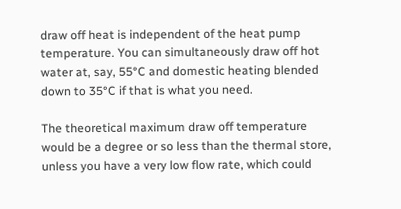draw off heat is independent of the heat pump temperature. You can simultaneously draw off hot water at, say, 55°C and domestic heating blended down to 35°C if that is what you need.

The theoretical maximum draw off temperature would be a degree or so less than the thermal store, unless you have a very low flow rate, which could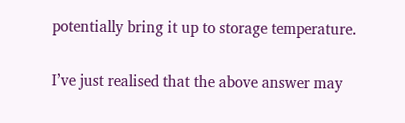potentially bring it up to storage temperature.

I’ve just realised that the above answer may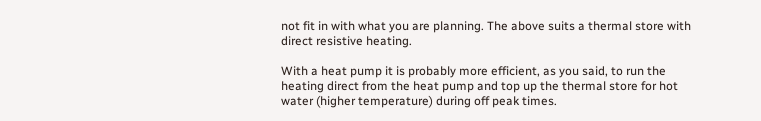not fit in with what you are planning. The above suits a thermal store with direct resistive heating.

With a heat pump it is probably more efficient, as you said, to run the heating direct from the heat pump and top up the thermal store for hot water (higher temperature) during off peak times.